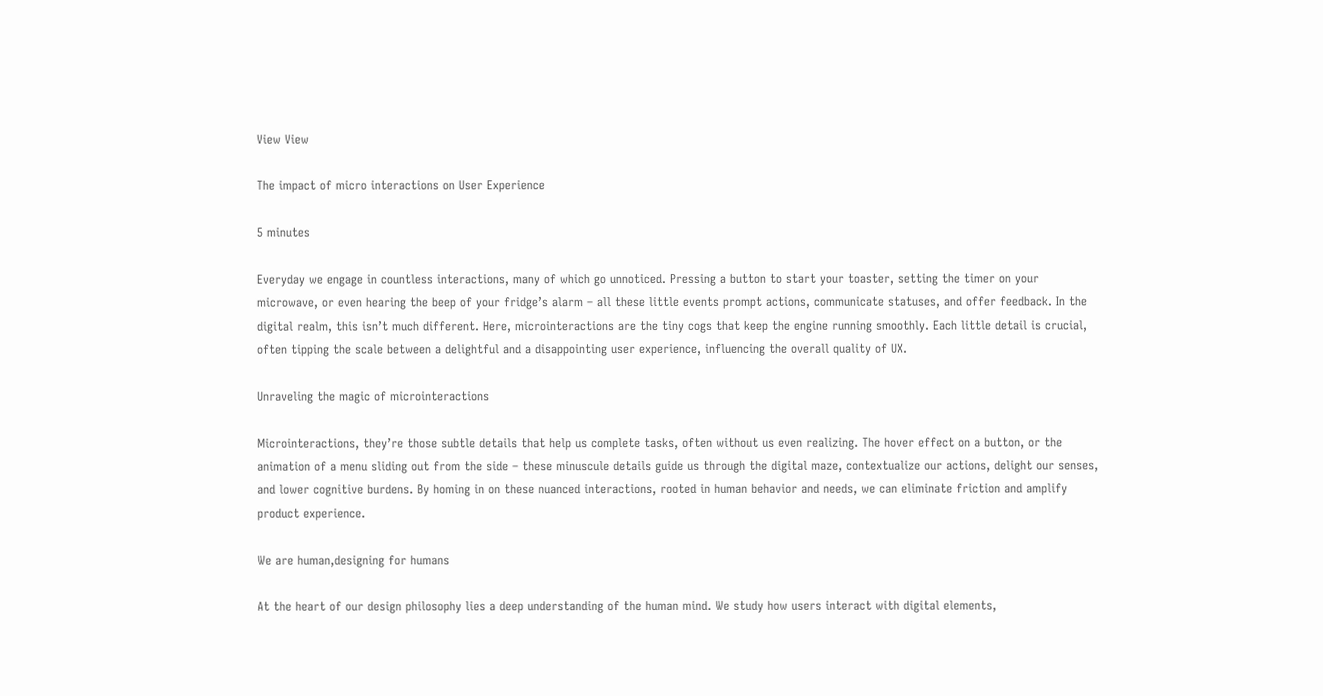View View

The impact of micro interactions on User Experience

5 minutes

Everyday we engage in countless interactions, many of which go unnoticed. Pressing a button to start your toaster, setting the timer on your microwave, or even hearing the beep of your fridge’s alarm – all these little events prompt actions, communicate statuses, and offer feedback. In the digital realm, this isn’t much different. Here, microinteractions are the tiny cogs that keep the engine running smoothly. Each little detail is crucial, often tipping the scale between a delightful and a disappointing user experience, influencing the overall quality of UX.

Unraveling the magic of microinteractions

Microinteractions, they’re those subtle details that help us complete tasks, often without us even realizing. The hover effect on a button, or the animation of a menu sliding out from the side – these minuscule details guide us through the digital maze, contextualize our actions, delight our senses, and lower cognitive burdens. By homing in on these nuanced interactions, rooted in human behavior and needs, we can eliminate friction and amplify product experience.

We are human,designing for humans

At the heart of our design philosophy lies a deep understanding of the human mind. We study how users interact with digital elements,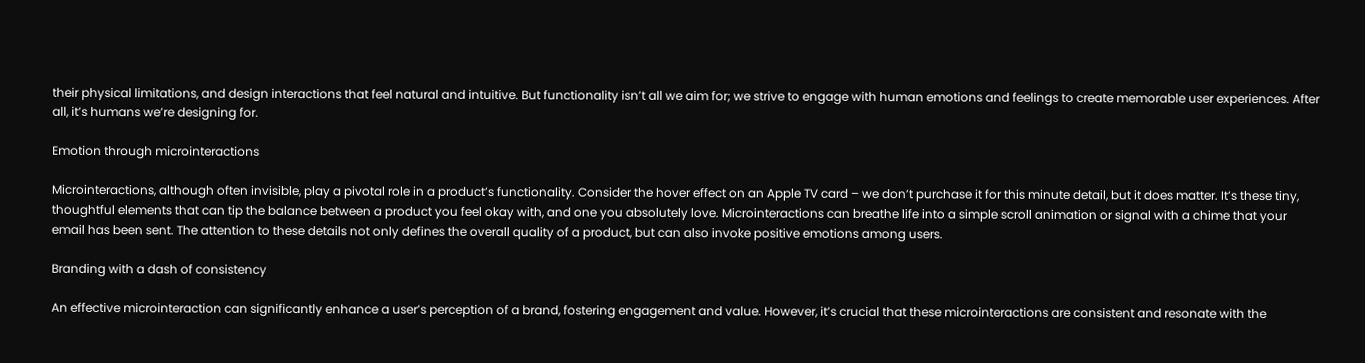their physical limitations, and design interactions that feel natural and intuitive. But functionality isn’t all we aim for; we strive to engage with human emotions and feelings to create memorable user experiences. After all, it’s humans we’re designing for.

Emotion through microinteractions

Microinteractions, although often invisible, play a pivotal role in a product’s functionality. Consider the hover effect on an Apple TV card – we don’t purchase it for this minute detail, but it does matter. It’s these tiny, thoughtful elements that can tip the balance between a product you feel okay with, and one you absolutely love. Microinteractions can breathe life into a simple scroll animation or signal with a chime that your email has been sent. The attention to these details not only defines the overall quality of a product, but can also invoke positive emotions among users.

Branding with a dash of consistency

An effective microinteraction can significantly enhance a user’s perception of a brand, fostering engagement and value. However, it’s crucial that these microinteractions are consistent and resonate with the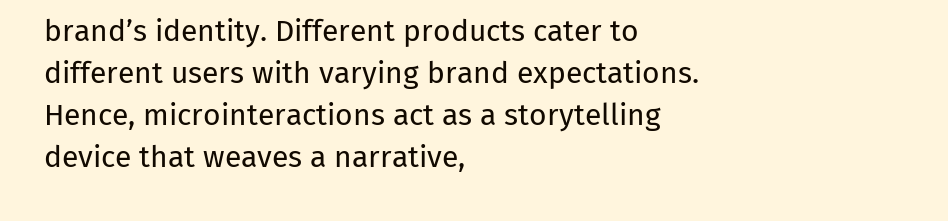brand’s identity. Different products cater to different users with varying brand expectations. Hence, microinteractions act as a storytelling device that weaves a narrative,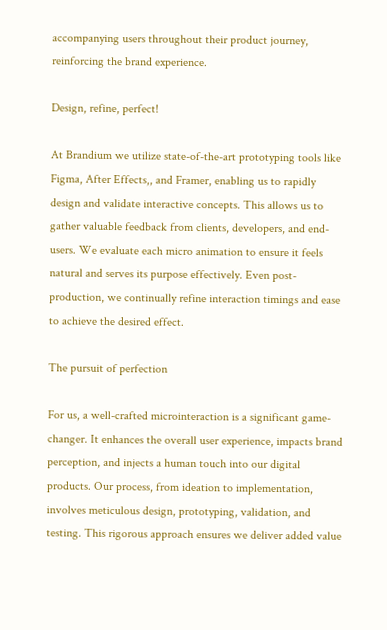accompanying users throughout their product journey, reinforcing the brand experience.

Design, refine, perfect!

At Brandium we utilize state-of-the-art prototyping tools like Figma, After Effects,, and Framer, enabling us to rapidly design and validate interactive concepts. This allows us to gather valuable feedback from clients, developers, and end-users. We evaluate each micro animation to ensure it feels natural and serves its purpose effectively. Even post-production, we continually refine interaction timings and ease to achieve the desired effect.

The pursuit of perfection

For us, a well-crafted microinteraction is a significant game-changer. It enhances the overall user experience, impacts brand perception, and injects a human touch into our digital products. Our process, from ideation to implementation, involves meticulous design, prototyping, validation, and testing. This rigorous approach ensures we deliver added value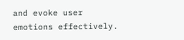and evoke user emotions effectively.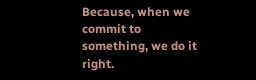Because, when we commit to something, we do it right.